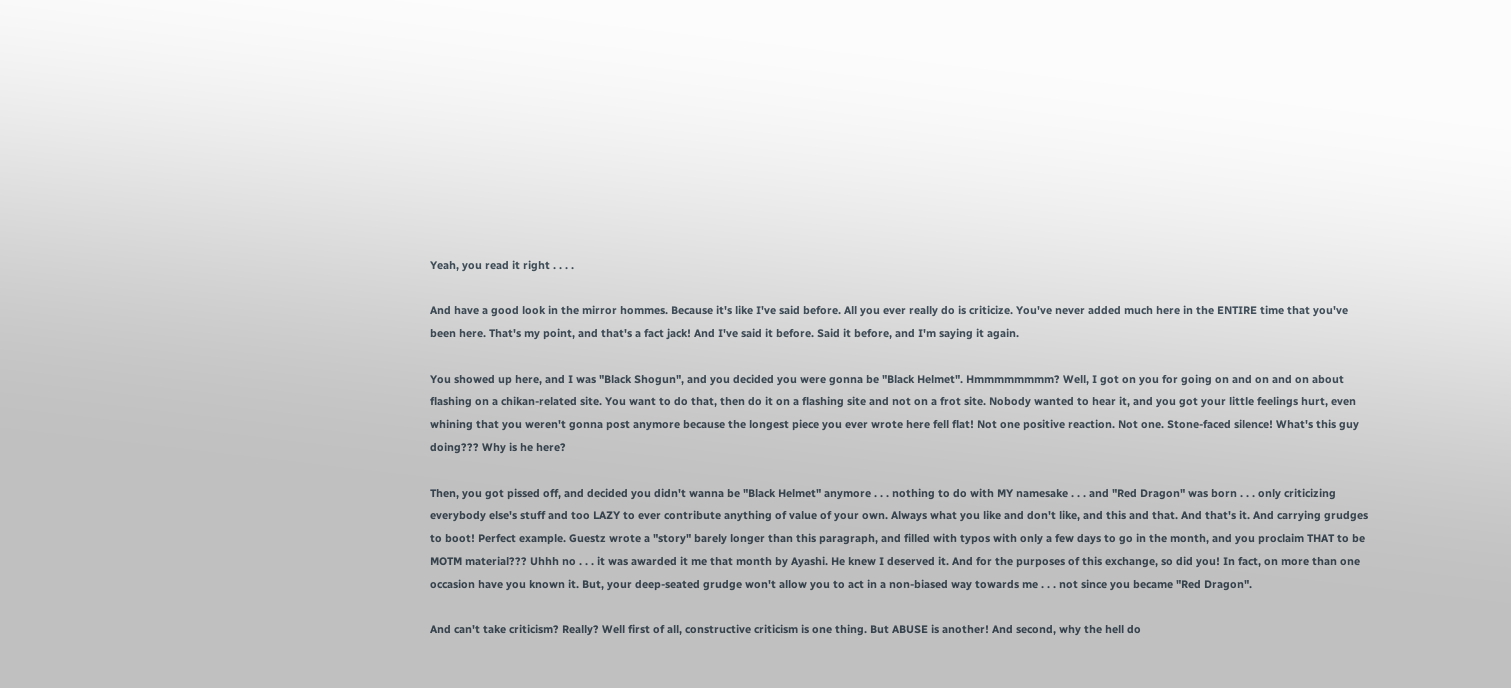Yeah, you read it right . . . .

And have a good look in the mirror hommes. Because it's like I've said before. All you ever really do is criticize. You've never added much here in the ENTIRE time that you've been here. That's my point, and that's a fact jack! And I've said it before. Said it before, and I'm saying it again.

You showed up here, and I was "Black Shogun", and you decided you were gonna be "Black Helmet". Hmmmmmmmm? Well, I got on you for going on and on and on about flashing on a chikan-related site. You want to do that, then do it on a flashing site and not on a frot site. Nobody wanted to hear it, and you got your little feelings hurt, even whining that you weren't gonna post anymore because the longest piece you ever wrote here fell flat! Not one positive reaction. Not one. Stone-faced silence! What's this guy doing??? Why is he here?

Then, you got pissed off, and decided you didn't wanna be "Black Helmet" anymore . . . nothing to do with MY namesake . . . and "Red Dragon" was born . . . only criticizing everybody else's stuff and too LAZY to ever contribute anything of value of your own. Always what you like and don't like, and this and that. And that's it. And carrying grudges to boot! Perfect example. Guestz wrote a "story" barely longer than this paragraph, and filled with typos with only a few days to go in the month, and you proclaim THAT to be MOTM material??? Uhhh no . . . it was awarded it me that month by Ayashi. He knew I deserved it. And for the purposes of this exchange, so did you! In fact, on more than one occasion have you known it. But, your deep-seated grudge won't allow you to act in a non-biased way towards me . . . not since you became "Red Dragon".

And can't take criticism? Really? Well first of all, constructive criticism is one thing. But ABUSE is another! And second, why the hell do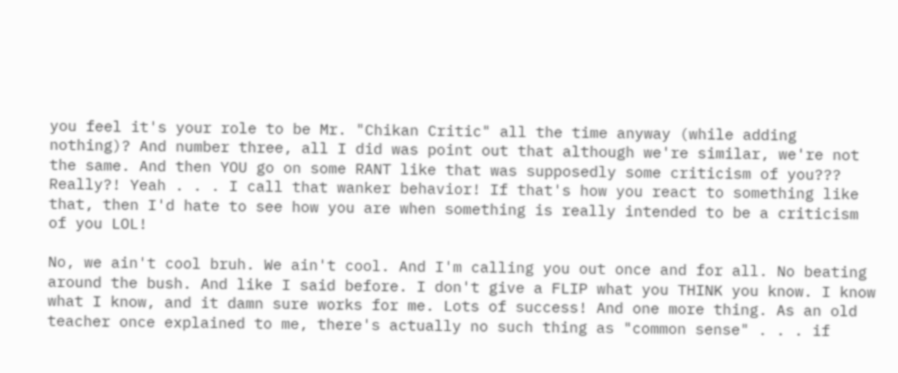you feel it's your role to be Mr. "Chikan Critic" all the time anyway (while adding nothing)? And number three, all I did was point out that although we're similar, we're not the same. And then YOU go on some RANT like that was supposedly some criticism of you??? Really?! Yeah . . . I call that wanker behavior! If that's how you react to something like that, then I'd hate to see how you are when something is really intended to be a criticism of you LOL!

No, we ain't cool bruh. We ain't cool. And I'm calling you out once and for all. No beating around the bush. And like I said before. I don't give a FLIP what you THINK you know. I know what I know, and it damn sure works for me. Lots of success! And one more thing. As an old teacher once explained to me, there's actually no such thing as "common sense" . . . if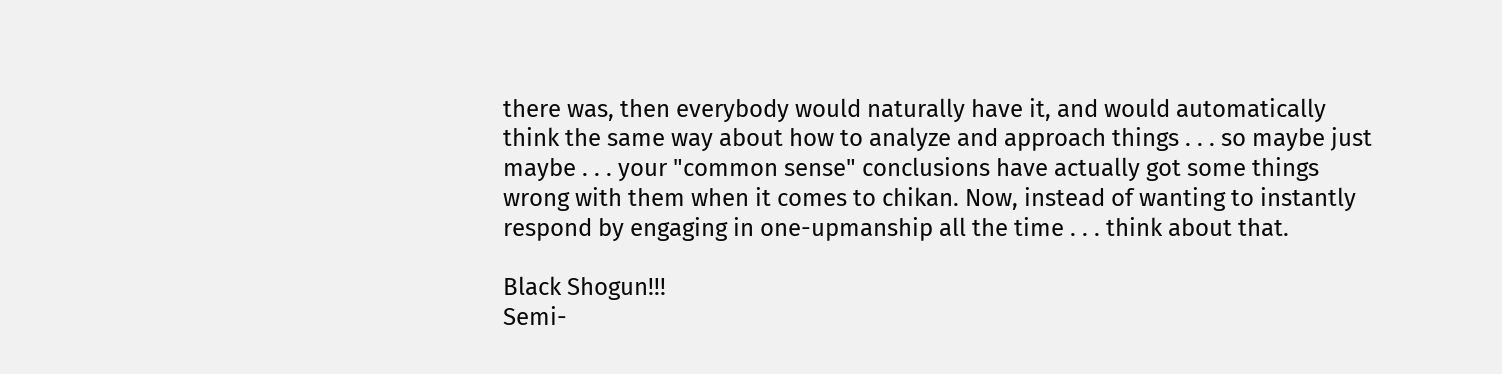there was, then everybody would naturally have it, and would automatically think the same way about how to analyze and approach things . . . so maybe just maybe . . . your "common sense" conclusions have actually got some things wrong with them when it comes to chikan. Now, instead of wanting to instantly respond by engaging in one-upmanship all the time . . . think about that.

Black Shogun!!!
Semi-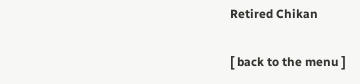Retired Chikan

[ back to the menu ]